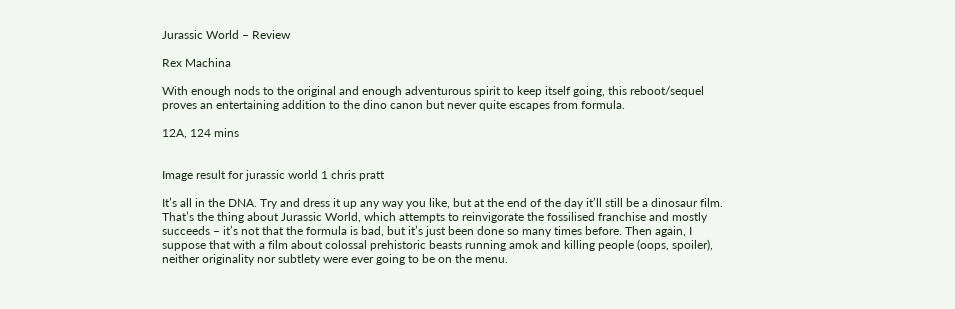Jurassic World – Review

Rex Machina

With enough nods to the original and enough adventurous spirit to keep itself going, this reboot/sequel proves an entertaining addition to the dino canon but never quite escapes from formula.

12A, 124 mins


Image result for jurassic world 1 chris pratt

It’s all in the DNA. Try and dress it up any way you like, but at the end of the day it’ll still be a dinosaur film. That’s the thing about Jurassic World, which attempts to reinvigorate the fossilised franchise and mostly succeeds – it’s not that the formula is bad, but it’s just been done so many times before. Then again, I suppose that with a film about colossal prehistoric beasts running amok and killing people (oops, spoiler), neither originality nor subtlety were ever going to be on the menu.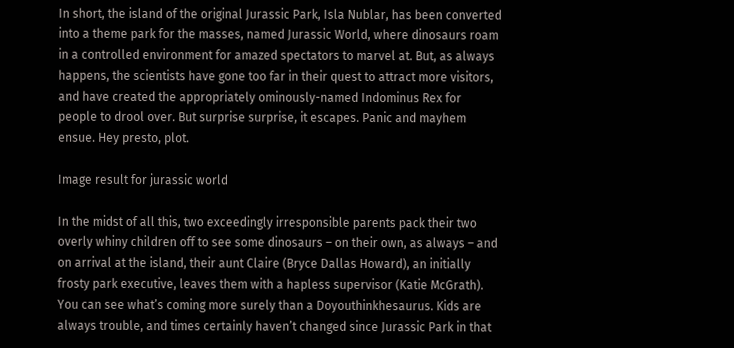In short, the island of the original Jurassic Park, Isla Nublar, has been converted into a theme park for the masses, named Jurassic World, where dinosaurs roam in a controlled environment for amazed spectators to marvel at. But, as always happens, the scientists have gone too far in their quest to attract more visitors, and have created the appropriately ominously-named Indominus Rex for people to drool over. But surprise surprise, it escapes. Panic and mayhem ensue. Hey presto, plot.

Image result for jurassic world

In the midst of all this, two exceedingly irresponsible parents pack their two overly whiny children off to see some dinosaurs – on their own, as always – and on arrival at the island, their aunt Claire (Bryce Dallas Howard), an initially frosty park executive, leaves them with a hapless supervisor (Katie McGrath). You can see what’s coming more surely than a Doyouthinkhesaurus. Kids are always trouble, and times certainly haven’t changed since Jurassic Park in that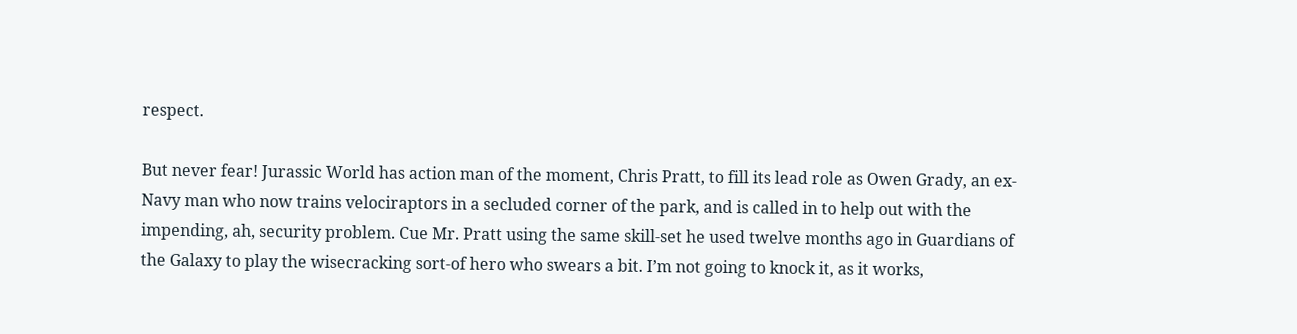respect.

But never fear! Jurassic World has action man of the moment, Chris Pratt, to fill its lead role as Owen Grady, an ex-Navy man who now trains velociraptors in a secluded corner of the park, and is called in to help out with the impending, ah, security problem. Cue Mr. Pratt using the same skill-set he used twelve months ago in Guardians of the Galaxy to play the wisecracking sort-of hero who swears a bit. I’m not going to knock it, as it works,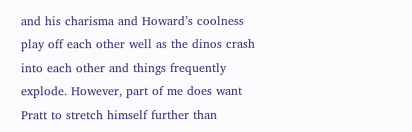and his charisma and Howard’s coolness play off each other well as the dinos crash into each other and things frequently explode. However, part of me does want Pratt to stretch himself further than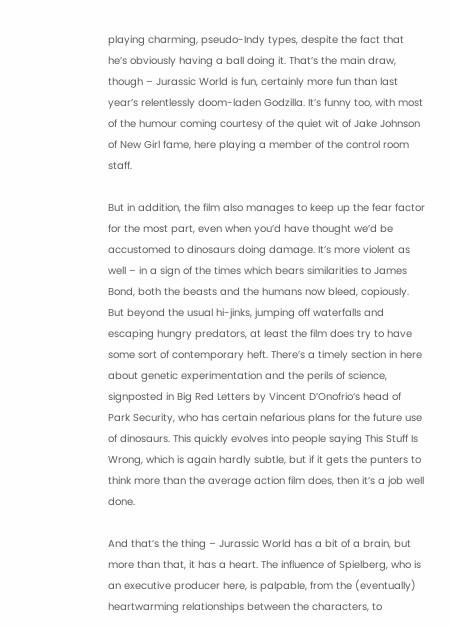playing charming, pseudo-Indy types, despite the fact that he’s obviously having a ball doing it. That’s the main draw, though – Jurassic World is fun, certainly more fun than last year’s relentlessly doom-laden Godzilla. It’s funny too, with most of the humour coming courtesy of the quiet wit of Jake Johnson of New Girl fame, here playing a member of the control room staff.

But in addition, the film also manages to keep up the fear factor for the most part, even when you’d have thought we’d be accustomed to dinosaurs doing damage. It’s more violent as well – in a sign of the times which bears similarities to James Bond, both the beasts and the humans now bleed, copiously. But beyond the usual hi-jinks, jumping off waterfalls and escaping hungry predators, at least the film does try to have some sort of contemporary heft. There’s a timely section in here about genetic experimentation and the perils of science, signposted in Big Red Letters by Vincent D’Onofrio’s head of Park Security, who has certain nefarious plans for the future use of dinosaurs. This quickly evolves into people saying This Stuff Is Wrong, which is again hardly subtle, but if it gets the punters to think more than the average action film does, then it’s a job well done.

And that’s the thing – Jurassic World has a bit of a brain, but more than that, it has a heart. The influence of Spielberg, who is an executive producer here, is palpable, from the (eventually) heartwarming relationships between the characters, to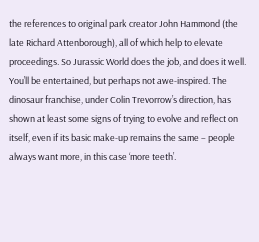the references to original park creator John Hammond (the late Richard Attenborough), all of which help to elevate proceedings. So Jurassic World does the job, and does it well. You’ll be entertained, but perhaps not awe-inspired. The dinosaur franchise, under Colin Trevorrow’s direction, has shown at least some signs of trying to evolve and reflect on itself, even if its basic make-up remains the same – people always want more, in this case ‘more teeth’.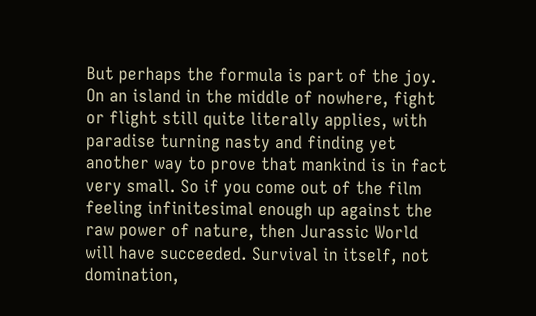But perhaps the formula is part of the joy. On an island in the middle of nowhere, fight or flight still quite literally applies, with paradise turning nasty and finding yet another way to prove that mankind is in fact very small. So if you come out of the film feeling infinitesimal enough up against the raw power of nature, then Jurassic World will have succeeded. Survival in itself, not domination,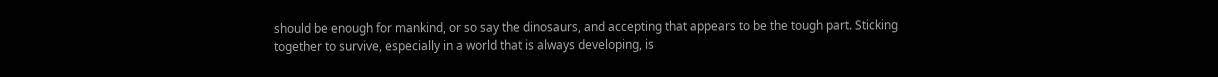should be enough for mankind, or so say the dinosaurs, and accepting that appears to be the tough part. Sticking together to survive, especially in a world that is always developing, is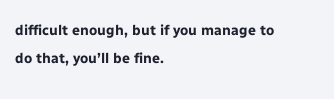difficult enough, but if you manage to do that, you’ll be fine.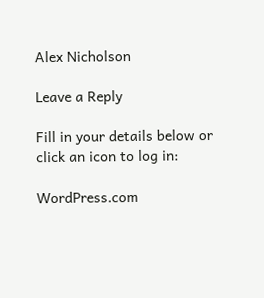Alex Nicholson

Leave a Reply

Fill in your details below or click an icon to log in:

WordPress.com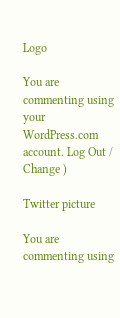Logo

You are commenting using your WordPress.com account. Log Out / Change )

Twitter picture

You are commenting using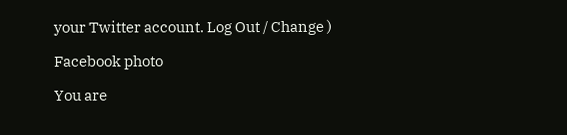your Twitter account. Log Out / Change )

Facebook photo

You are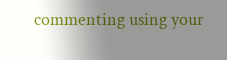commenting using your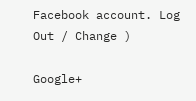Facebook account. Log Out / Change )

Google+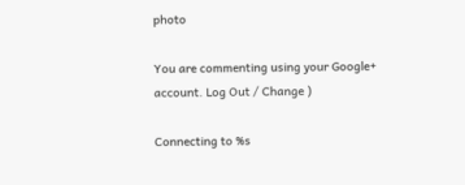photo

You are commenting using your Google+ account. Log Out / Change )

Connecting to %s